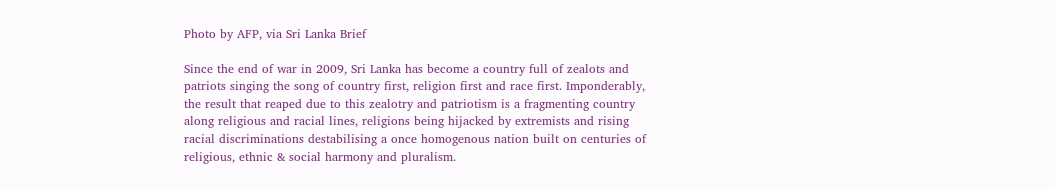Photo by AFP, via Sri Lanka Brief

Since the end of war in 2009, Sri Lanka has become a country full of zealots and patriots singing the song of country first, religion first and race first. Imponderably, the result that reaped due to this zealotry and patriotism is a fragmenting country along religious and racial lines, religions being hijacked by extremists and rising racial discriminations destabilising a once homogenous nation built on centuries of religious, ethnic & social harmony and pluralism.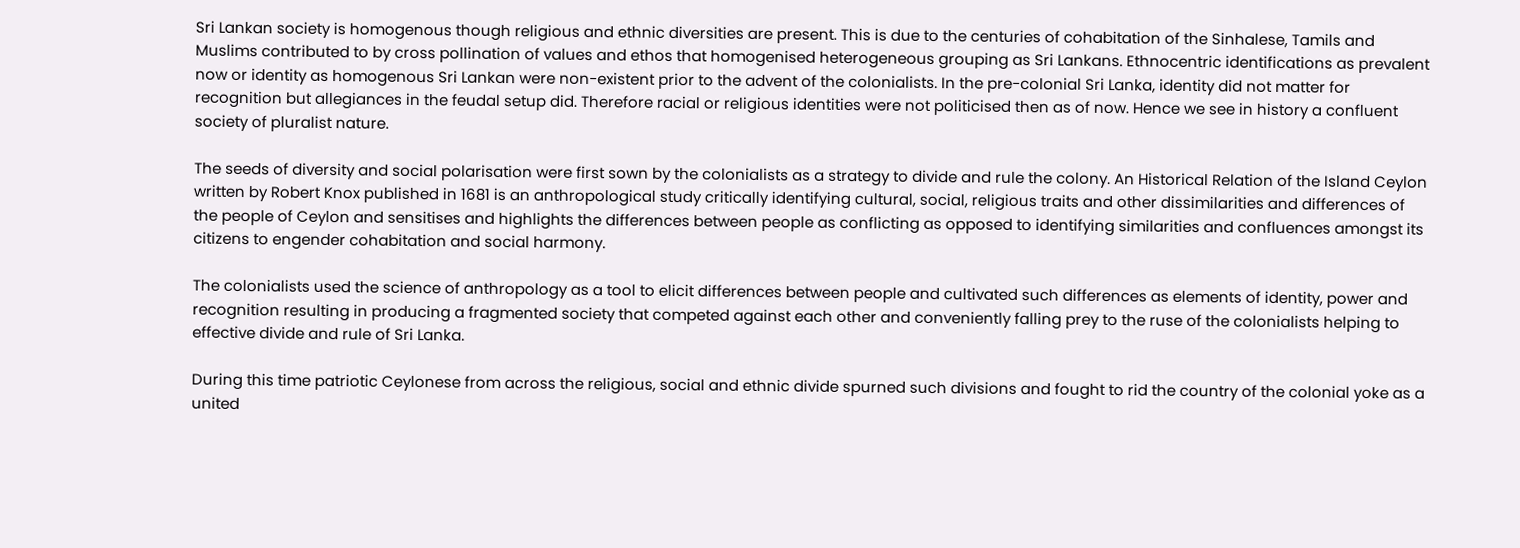Sri Lankan society is homogenous though religious and ethnic diversities are present. This is due to the centuries of cohabitation of the Sinhalese, Tamils and Muslims contributed to by cross pollination of values and ethos that homogenised heterogeneous grouping as Sri Lankans. Ethnocentric identifications as prevalent now or identity as homogenous Sri Lankan were non-existent prior to the advent of the colonialists. In the pre-colonial Sri Lanka, identity did not matter for recognition but allegiances in the feudal setup did. Therefore racial or religious identities were not politicised then as of now. Hence we see in history a confluent society of pluralist nature.

The seeds of diversity and social polarisation were first sown by the colonialists as a strategy to divide and rule the colony. An Historical Relation of the Island Ceylon  written by Robert Knox published in 1681 is an anthropological study critically identifying cultural, social, religious traits and other dissimilarities and differences of the people of Ceylon and sensitises and highlights the differences between people as conflicting as opposed to identifying similarities and confluences amongst its citizens to engender cohabitation and social harmony.

The colonialists used the science of anthropology as a tool to elicit differences between people and cultivated such differences as elements of identity, power and recognition resulting in producing a fragmented society that competed against each other and conveniently falling prey to the ruse of the colonialists helping to effective divide and rule of Sri Lanka.

During this time patriotic Ceylonese from across the religious, social and ethnic divide spurned such divisions and fought to rid the country of the colonial yoke as a united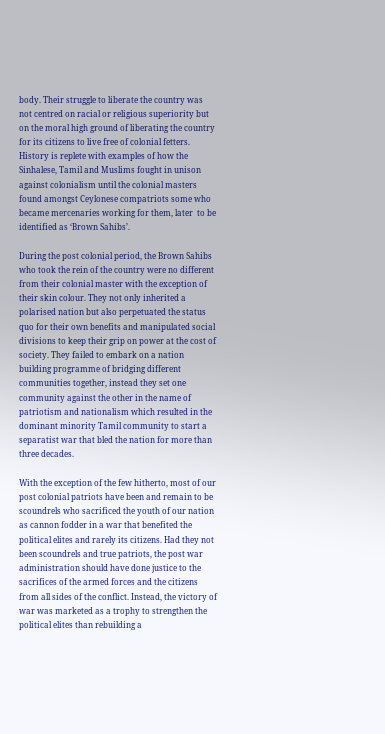body. Their struggle to liberate the country was not centred on racial or religious superiority but on the moral high ground of liberating the country for its citizens to live free of colonial fetters. History is replete with examples of how the Sinhalese, Tamil and Muslims fought in unison against colonialism until the colonial masters found amongst Ceylonese compatriots some who became mercenaries working for them, later  to be identified as ‘Brown Sahibs’.

During the post colonial period, the Brown Sahibs who took the rein of the country were no different from their colonial master with the exception of their skin colour. They not only inherited a polarised nation but also perpetuated the status quo for their own benefits and manipulated social divisions to keep their grip on power at the cost of society. They failed to embark on a nation building programme of bridging different communities together, instead they set one community against the other in the name of patriotism and nationalism which resulted in the dominant minority Tamil community to start a separatist war that bled the nation for more than three decades.

With the exception of the few hitherto, most of our post colonial patriots have been and remain to be scoundrels who sacrificed the youth of our nation as cannon fodder in a war that benefited the political elites and rarely its citizens. Had they not been scoundrels and true patriots, the post war administration should have done justice to the sacrifices of the armed forces and the citizens from all sides of the conflict. Instead, the victory of war was marketed as a trophy to strengthen the political elites than rebuilding a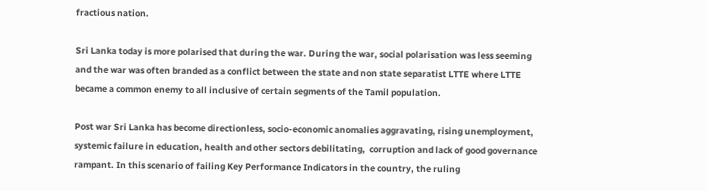fractious nation.

Sri Lanka today is more polarised that during the war. During the war, social polarisation was less seeming and the war was often branded as a conflict between the state and non state separatist LTTE where LTTE became a common enemy to all inclusive of certain segments of the Tamil population.

Post war Sri Lanka has become directionless, socio-economic anomalies aggravating, rising unemployment, systemic failure in education, health and other sectors debilitating,  corruption and lack of good governance rampant. In this scenario of failing Key Performance Indicators in the country, the ruling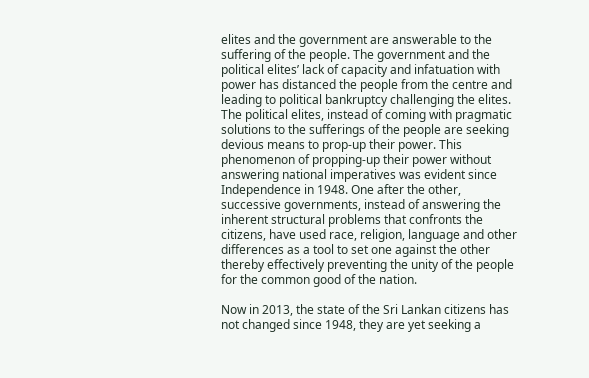elites and the government are answerable to the suffering of the people. The government and the political elites’ lack of capacity and infatuation with power has distanced the people from the centre and leading to political bankruptcy challenging the elites. The political elites, instead of coming with pragmatic solutions to the sufferings of the people are seeking devious means to prop-up their power. This phenomenon of propping-up their power without answering national imperatives was evident since Independence in 1948. One after the other,  successive governments, instead of answering the inherent structural problems that confronts the citizens, have used race, religion, language and other differences as a tool to set one against the other thereby effectively preventing the unity of the people for the common good of the nation.

Now in 2013, the state of the Sri Lankan citizens has not changed since 1948, they are yet seeking a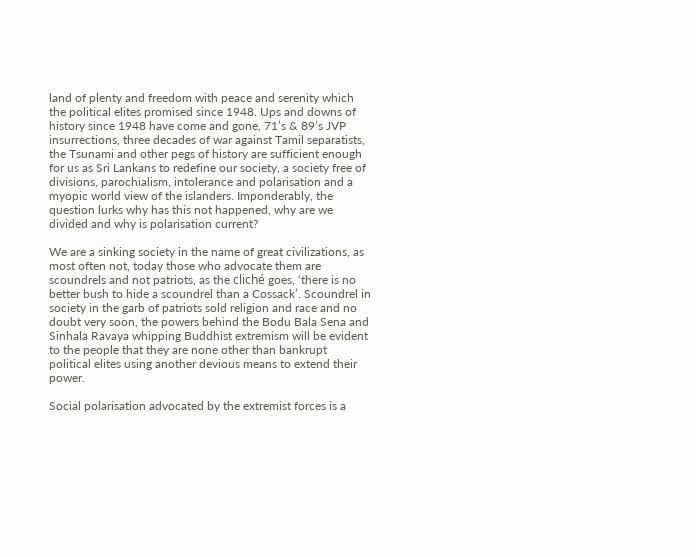land of plenty and freedom with peace and serenity which the political elites promised since 1948. Ups and downs of history since 1948 have come and gone, 71’s & 89’s JVP insurrections, three decades of war against Tamil separatists, the Tsunami and other pegs of history are sufficient enough for us as Sri Lankans to redefine our society, a society free of divisions, parochialism, intolerance and polarisation and a myopic world view of the islanders. Imponderably, the question lurks why has this not happened, why are we divided and why is polarisation current?

We are a sinking society in the name of great civilizations, as most often not, today those who advocate them are scoundrels and not patriots, as the cliché goes, ‘there is no better bush to hide a scoundrel than a Cossack’. Scoundrel in society in the garb of patriots sold religion and race and no doubt very soon, the powers behind the Bodu Bala Sena and Sinhala Ravaya whipping Buddhist extremism will be evident to the people that they are none other than bankrupt political elites using another devious means to extend their power.

Social polarisation advocated by the extremist forces is a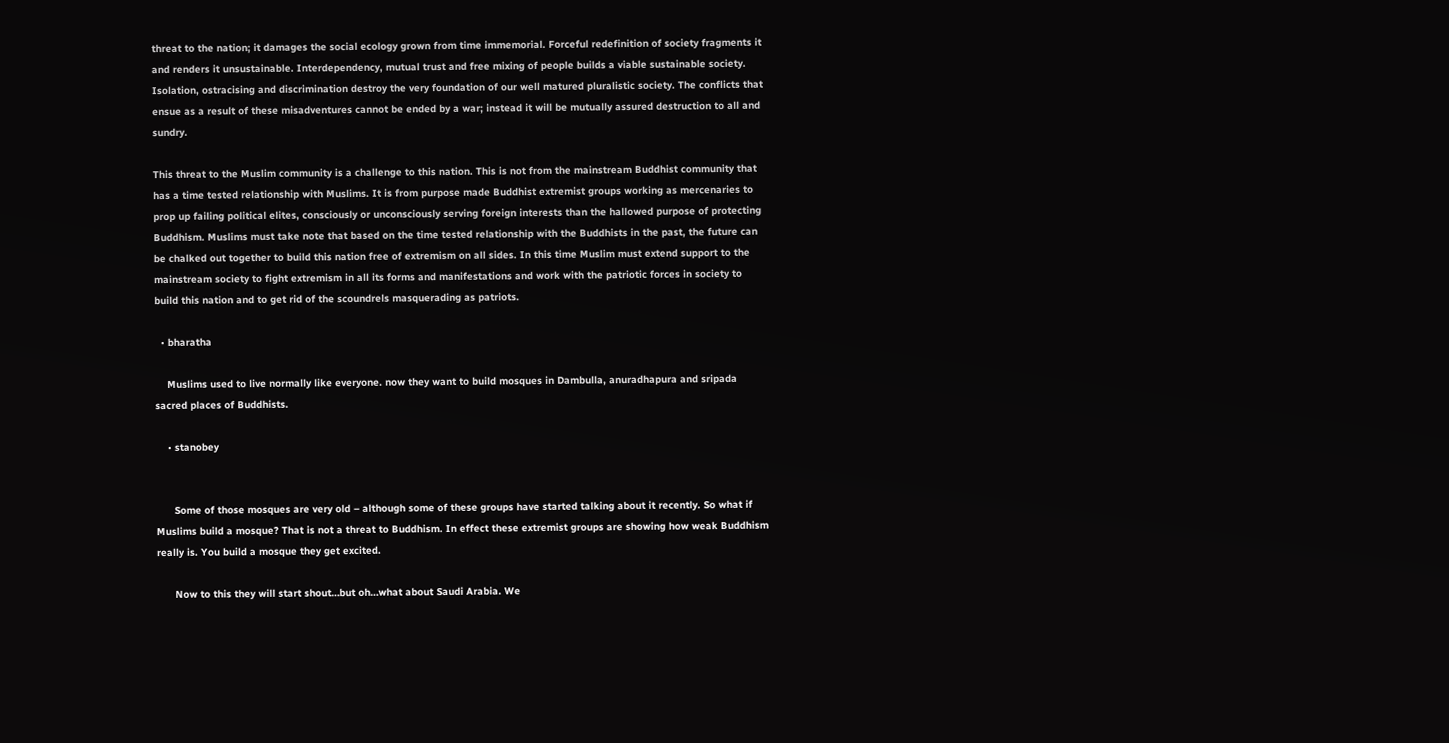threat to the nation; it damages the social ecology grown from time immemorial. Forceful redefinition of society fragments it and renders it unsustainable. Interdependency, mutual trust and free mixing of people builds a viable sustainable society. Isolation, ostracising and discrimination destroy the very foundation of our well matured pluralistic society. The conflicts that ensue as a result of these misadventures cannot be ended by a war; instead it will be mutually assured destruction to all and sundry.

This threat to the Muslim community is a challenge to this nation. This is not from the mainstream Buddhist community that has a time tested relationship with Muslims. It is from purpose made Buddhist extremist groups working as mercenaries to prop up failing political elites, consciously or unconsciously serving foreign interests than the hallowed purpose of protecting Buddhism. Muslims must take note that based on the time tested relationship with the Buddhists in the past, the future can be chalked out together to build this nation free of extremism on all sides. In this time Muslim must extend support to the mainstream society to fight extremism in all its forms and manifestations and work with the patriotic forces in society to build this nation and to get rid of the scoundrels masquerading as patriots.

  • bharatha

    Muslims used to live normally like everyone. now they want to build mosques in Dambulla, anuradhapura and sripada sacred places of Buddhists.

    • stanobey


      Some of those mosques are very old – although some of these groups have started talking about it recently. So what if Muslims build a mosque? That is not a threat to Buddhism. In effect these extremist groups are showing how weak Buddhism really is. You build a mosque they get excited.

      Now to this they will start shout…but oh…what about Saudi Arabia. We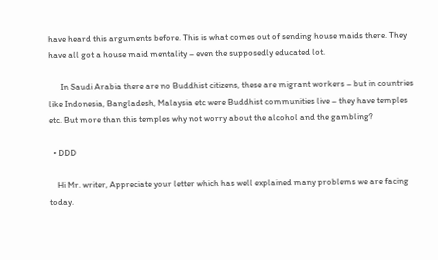have heard this arguments before. This is what comes out of sending house maids there. They have all got a house maid mentality – even the supposedly educated lot.

      In Saudi Arabia there are no Buddhist citizens, these are migrant workers – but in countries like Indonesia, Bangladesh, Malaysia etc were Buddhist communities live – they have temples etc. But more than this temples why not worry about the alcohol and the gambling?

  • DDD

    Hi Mr. writer, Appreciate your letter which has well explained many problems we are facing today.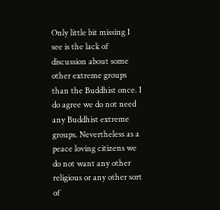Only little bit missing I see is the lack of discussion about some other extreme groups than the Buddhist once. I do agree we do not need any Buddhist extreme groups. Nevertheless as a peace loving citizens we do not want any other religious or any other sort of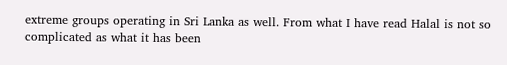extreme groups operating in Sri Lanka as well. From what I have read Halal is not so complicated as what it has been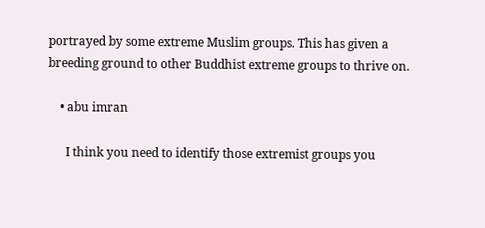portrayed by some extreme Muslim groups. This has given a breeding ground to other Buddhist extreme groups to thrive on.

    • abu imran

      I think you need to identify those extremist groups you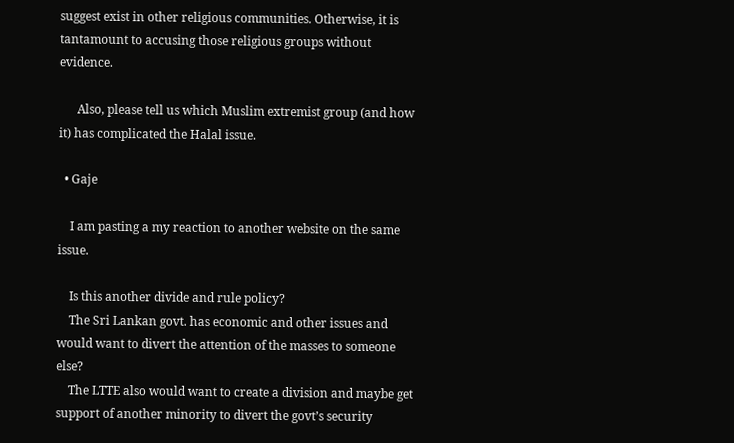suggest exist in other religious communities. Otherwise, it is tantamount to accusing those religious groups without evidence.

      Also, please tell us which Muslim extremist group (and how it) has complicated the Halal issue.

  • Gaje

    I am pasting a my reaction to another website on the same issue.

    Is this another divide and rule policy?
    The Sri Lankan govt. has economic and other issues and would want to divert the attention of the masses to someone else?
    The LTTE also would want to create a division and maybe get support of another minority to divert the govt’s security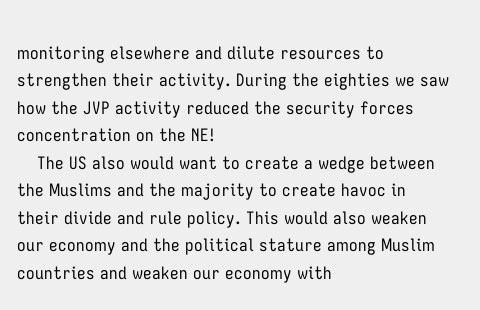monitoring elsewhere and dilute resources to strengthen their activity. During the eighties we saw how the JVP activity reduced the security forces concentration on the NE!
    The US also would want to create a wedge between the Muslims and the majority to create havoc in their divide and rule policy. This would also weaken our economy and the political stature among Muslim countries and weaken our economy with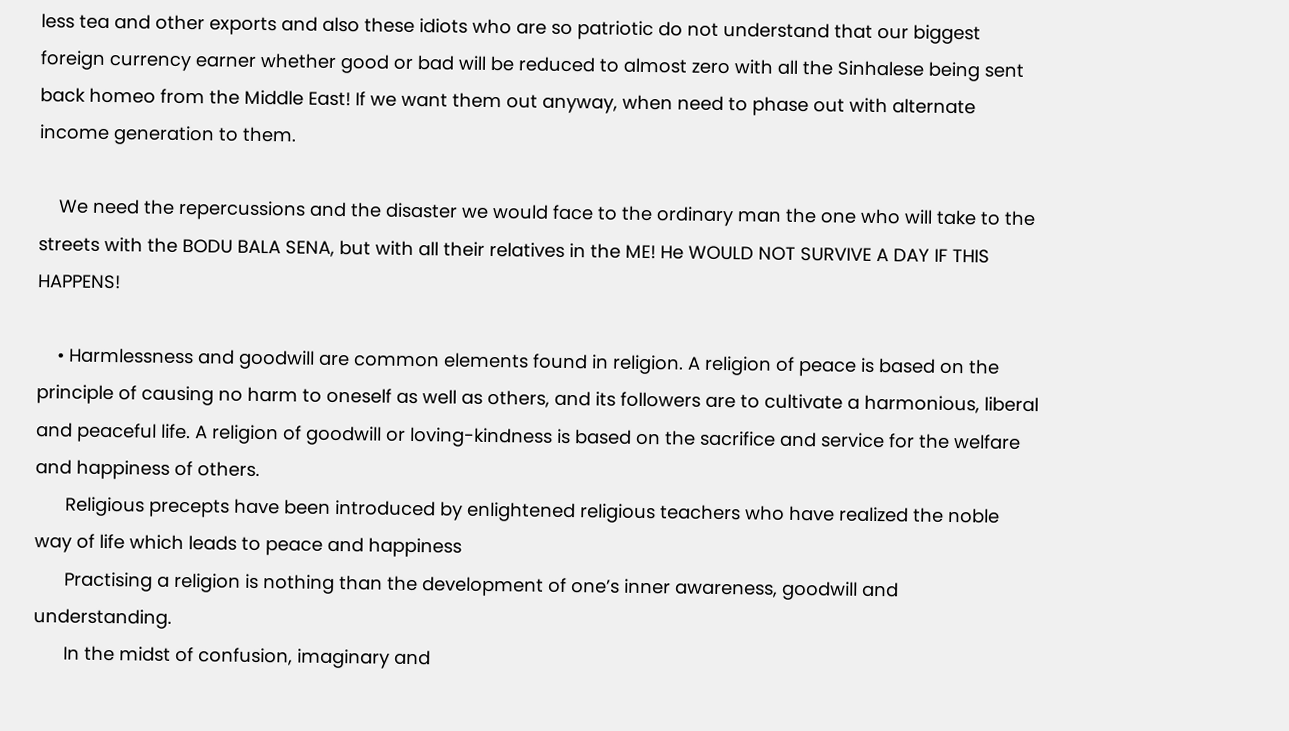less tea and other exports and also these idiots who are so patriotic do not understand that our biggest foreign currency earner whether good or bad will be reduced to almost zero with all the Sinhalese being sent back homeo from the Middle East! If we want them out anyway, when need to phase out with alternate income generation to them.

    We need the repercussions and the disaster we would face to the ordinary man the one who will take to the streets with the BODU BALA SENA, but with all their relatives in the ME! He WOULD NOT SURVIVE A DAY IF THIS HAPPENS!

    • Harmlessness and goodwill are common elements found in religion. A religion of peace is based on the principle of causing no harm to oneself as well as others, and its followers are to cultivate a harmonious, liberal and peaceful life. A religion of goodwill or loving-kindness is based on the sacrifice and service for the welfare and happiness of others.
      Religious precepts have been introduced by enlightened religious teachers who have realized the noble way of life which leads to peace and happiness
      Practising a religion is nothing than the development of one’s inner awareness, goodwill and understanding.
      In the midst of confusion, imaginary and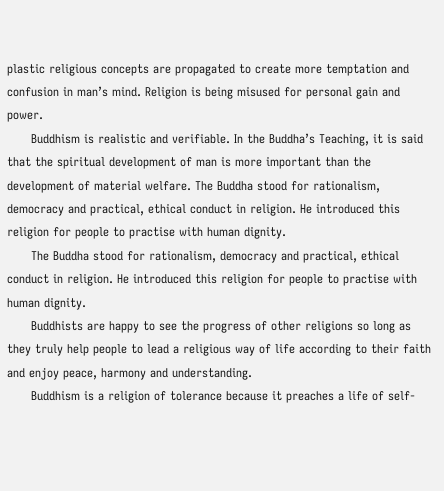plastic religious concepts are propagated to create more temptation and confusion in man’s mind. Religion is being misused for personal gain and power.
      Buddhism is realistic and verifiable. In the Buddha’s Teaching, it is said that the spiritual development of man is more important than the development of material welfare. The Buddha stood for rationalism, democracy and practical, ethical conduct in religion. He introduced this religion for people to practise with human dignity.
      The Buddha stood for rationalism, democracy and practical, ethical conduct in religion. He introduced this religion for people to practise with human dignity.
      Buddhists are happy to see the progress of other religions so long as they truly help people to lead a religious way of life according to their faith and enjoy peace, harmony and understanding.
      Buddhism is a religion of tolerance because it preaches a life of self-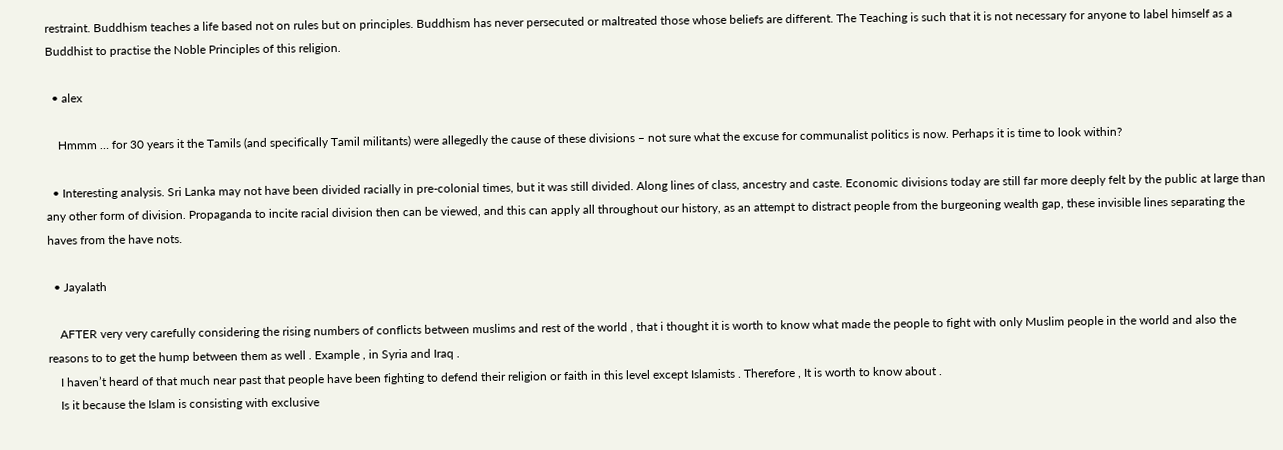restraint. Buddhism teaches a life based not on rules but on principles. Buddhism has never persecuted or maltreated those whose beliefs are different. The Teaching is such that it is not necessary for anyone to label himself as a Buddhist to practise the Noble Principles of this religion.

  • alex

    Hmmm … for 30 years it the Tamils (and specifically Tamil militants) were allegedly the cause of these divisions – not sure what the excuse for communalist politics is now. Perhaps it is time to look within?

  • Interesting analysis. Sri Lanka may not have been divided racially in pre-colonial times, but it was still divided. Along lines of class, ancestry and caste. Economic divisions today are still far more deeply felt by the public at large than any other form of division. Propaganda to incite racial division then can be viewed, and this can apply all throughout our history, as an attempt to distract people from the burgeoning wealth gap, these invisible lines separating the haves from the have nots.

  • Jayalath

    AFTER very very carefully considering the rising numbers of conflicts between muslims and rest of the world , that i thought it is worth to know what made the people to fight with only Muslim people in the world and also the reasons to to get the hump between them as well . Example , in Syria and Iraq .
    I haven’t heard of that much near past that people have been fighting to defend their religion or faith in this level except Islamists . Therefore , It is worth to know about .
    Is it because the Islam is consisting with exclusive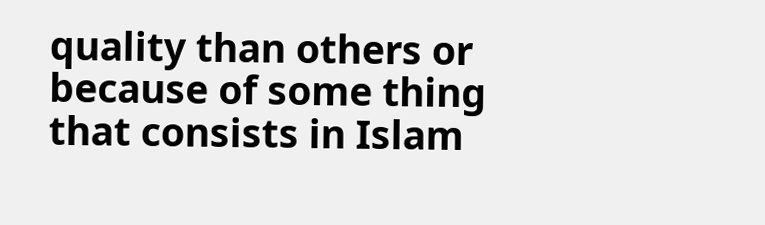quality than others or because of some thing that consists in Islam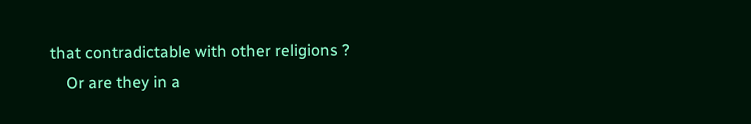that contradictable with other religions ?
    Or are they in a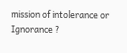mission of intolerance or Ignorance ?